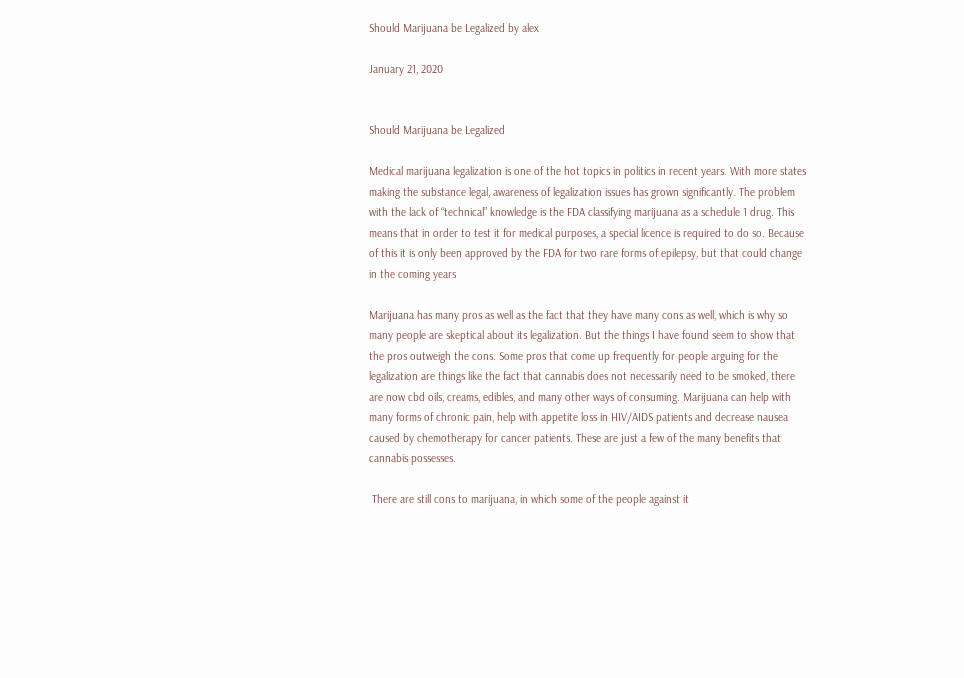Should Marijuana be Legalized by alex

January 21, 2020


Should Marijuana be Legalized

Medical marijuana legalization is one of the hot topics in politics in recent years. With more states making the substance legal, awareness of legalization issues has grown significantly. The problem with the lack of “technical” knowledge is the FDA classifying marijuana as a schedule 1 drug. This means that in order to test it for medical purposes, a special licence is required to do so. Because of this it is only been approved by the FDA for two rare forms of epilepsy, but that could change in the coming years

Marijuana has many pros as well as the fact that they have many cons as well, which is why so many people are skeptical about its legalization. But the things I have found seem to show that the pros outweigh the cons. Some pros that come up frequently for people arguing for the legalization are things like the fact that cannabis does not necessarily need to be smoked, there are now cbd oils, creams, edibles, and many other ways of consuming. Marijuana can help with many forms of chronic pain, help with appetite loss in HIV/AIDS patients and decrease nausea caused by chemotherapy for cancer patients. These are just a few of the many benefits that cannabis possesses.

 There are still cons to marijuana, in which some of the people against it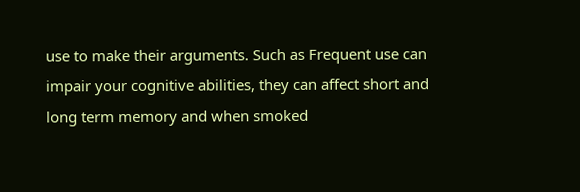use to make their arguments. Such as Frequent use can impair your cognitive abilities, they can affect short and long term memory and when smoked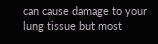can cause damage to your lung tissue but most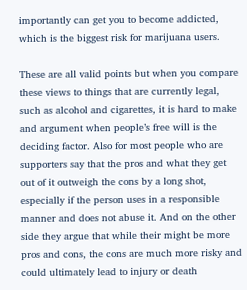importantly can get you to become addicted, which is the biggest risk for marijuana users.

These are all valid points but when you compare these views to things that are currently legal, such as alcohol and cigarettes, it is hard to make and argument when people’s free will is the deciding factor. Also for most people who are supporters say that the pros and what they get out of it outweigh the cons by a long shot, especially if the person uses in a responsible manner and does not abuse it. And on the other side they argue that while their might be more pros and cons, the cons are much more risky and could ultimately lead to injury or death